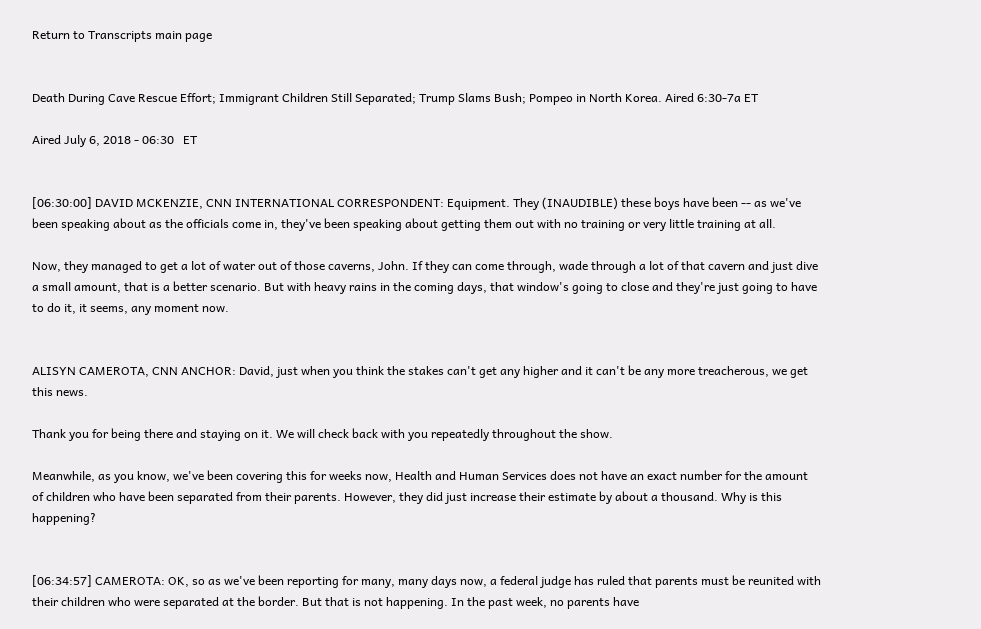Return to Transcripts main page


Death During Cave Rescue Effort; Immigrant Children Still Separated; Trump Slams Bush; Pompeo in North Korea. Aired 6:30-7a ET

Aired July 6, 2018 - 06:30   ET


[06:30:00] DAVID MCKENZIE, CNN INTERNATIONAL CORRESPONDENT: Equipment. They (INAUDIBLE) these boys have been -- as we've been speaking about as the officials come in, they've been speaking about getting them out with no training or very little training at all.

Now, they managed to get a lot of water out of those caverns, John. If they can come through, wade through a lot of that cavern and just dive a small amount, that is a better scenario. But with heavy rains in the coming days, that window's going to close and they're just going to have to do it, it seems, any moment now.


ALISYN CAMEROTA, CNN ANCHOR: David, just when you think the stakes can't get any higher and it can't be any more treacherous, we get this news.

Thank you for being there and staying on it. We will check back with you repeatedly throughout the show.

Meanwhile, as you know, we've been covering this for weeks now, Health and Human Services does not have an exact number for the amount of children who have been separated from their parents. However, they did just increase their estimate by about a thousand. Why is this happening?


[06:34:57] CAMEROTA: OK, so as we've been reporting for many, many days now, a federal judge has ruled that parents must be reunited with their children who were separated at the border. But that is not happening. In the past week, no parents have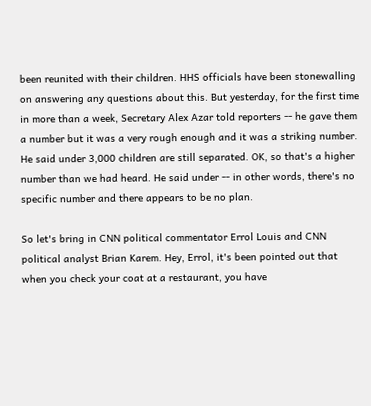been reunited with their children. HHS officials have been stonewalling on answering any questions about this. But yesterday, for the first time in more than a week, Secretary Alex Azar told reporters -- he gave them a number but it was a very rough enough and it was a striking number. He said under 3,000 children are still separated. OK, so that's a higher number than we had heard. He said under -- in other words, there's no specific number and there appears to be no plan.

So let's bring in CNN political commentator Errol Louis and CNN political analyst Brian Karem. Hey, Errol, it's been pointed out that when you check your coat at a restaurant, you have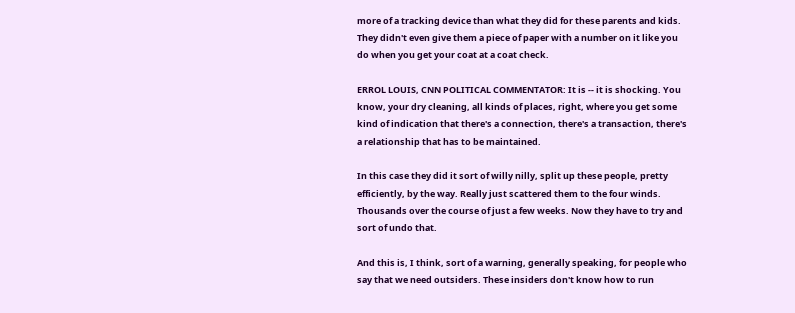more of a tracking device than what they did for these parents and kids. They didn't even give them a piece of paper with a number on it like you do when you get your coat at a coat check.

ERROL LOUIS, CNN POLITICAL COMMENTATOR: It is -- it is shocking. You know, your dry cleaning, all kinds of places, right, where you get some kind of indication that there's a connection, there's a transaction, there's a relationship that has to be maintained.

In this case they did it sort of willy nilly, split up these people, pretty efficiently, by the way. Really just scattered them to the four winds. Thousands over the course of just a few weeks. Now they have to try and sort of undo that.

And this is, I think, sort of a warning, generally speaking, for people who say that we need outsiders. These insiders don't know how to run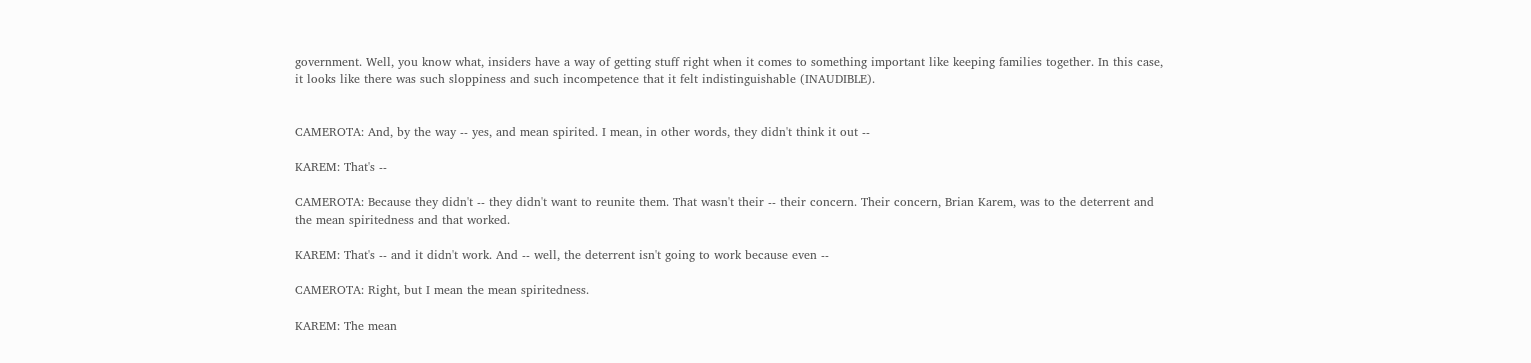government. Well, you know what, insiders have a way of getting stuff right when it comes to something important like keeping families together. In this case, it looks like there was such sloppiness and such incompetence that it felt indistinguishable (INAUDIBLE).


CAMEROTA: And, by the way -- yes, and mean spirited. I mean, in other words, they didn't think it out --

KAREM: That's --

CAMEROTA: Because they didn't -- they didn't want to reunite them. That wasn't their -- their concern. Their concern, Brian Karem, was to the deterrent and the mean spiritedness and that worked.

KAREM: That's -- and it didn't work. And -- well, the deterrent isn't going to work because even --

CAMEROTA: Right, but I mean the mean spiritedness.

KAREM: The mean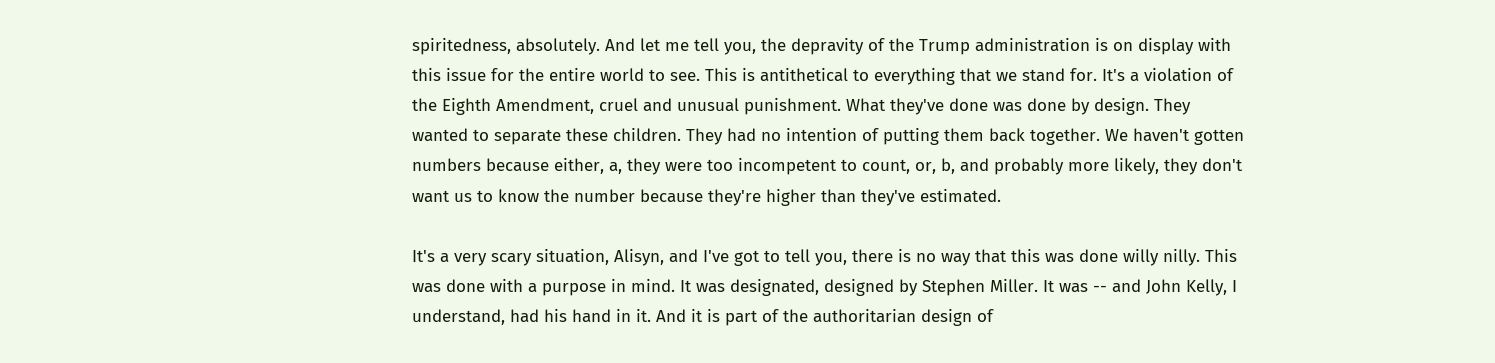spiritedness, absolutely. And let me tell you, the depravity of the Trump administration is on display with this issue for the entire world to see. This is antithetical to everything that we stand for. It's a violation of the Eighth Amendment, cruel and unusual punishment. What they've done was done by design. They wanted to separate these children. They had no intention of putting them back together. We haven't gotten numbers because either, a, they were too incompetent to count, or, b, and probably more likely, they don't want us to know the number because they're higher than they've estimated.

It's a very scary situation, Alisyn, and I've got to tell you, there is no way that this was done willy nilly. This was done with a purpose in mind. It was designated, designed by Stephen Miller. It was -- and John Kelly, I understand, had his hand in it. And it is part of the authoritarian design of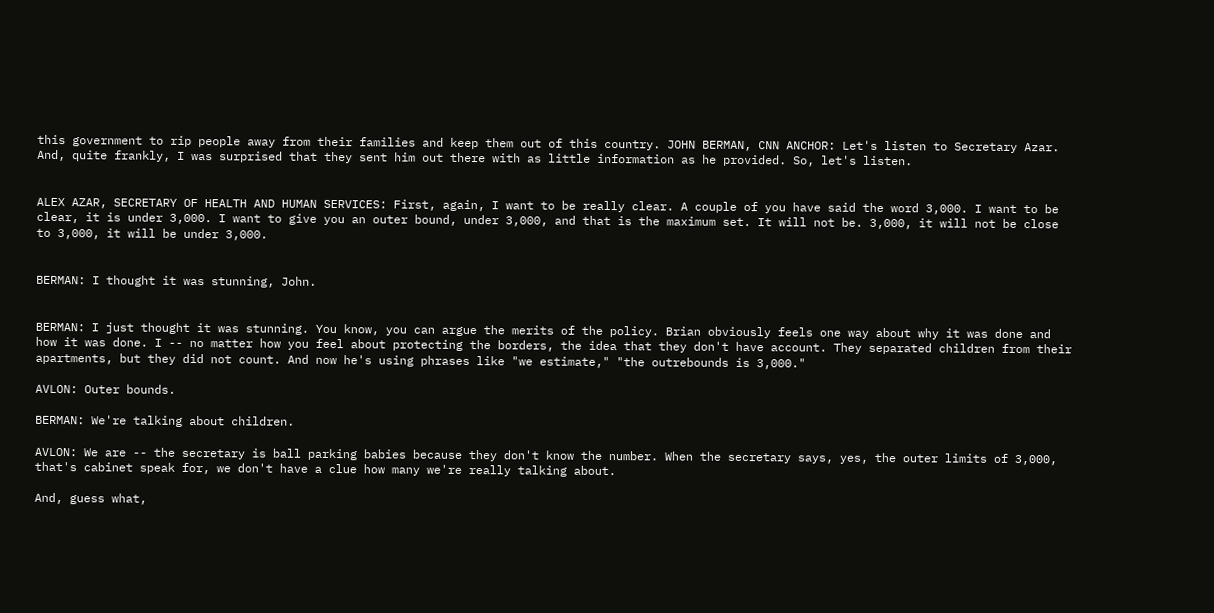this government to rip people away from their families and keep them out of this country. JOHN BERMAN, CNN ANCHOR: Let's listen to Secretary Azar. And, quite frankly, I was surprised that they sent him out there with as little information as he provided. So, let's listen.


ALEX AZAR, SECRETARY OF HEALTH AND HUMAN SERVICES: First, again, I want to be really clear. A couple of you have said the word 3,000. I want to be clear, it is under 3,000. I want to give you an outer bound, under 3,000, and that is the maximum set. It will not be. 3,000, it will not be close to 3,000, it will be under 3,000.


BERMAN: I thought it was stunning, John.


BERMAN: I just thought it was stunning. You know, you can argue the merits of the policy. Brian obviously feels one way about why it was done and how it was done. I -- no matter how you feel about protecting the borders, the idea that they don't have account. They separated children from their apartments, but they did not count. And now he's using phrases like "we estimate," "the outrebounds is 3,000."

AVLON: Outer bounds.

BERMAN: We're talking about children.

AVLON: We are -- the secretary is ball parking babies because they don't know the number. When the secretary says, yes, the outer limits of 3,000, that's cabinet speak for, we don't have a clue how many we're really talking about.

And, guess what,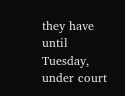they have until Tuesday, under court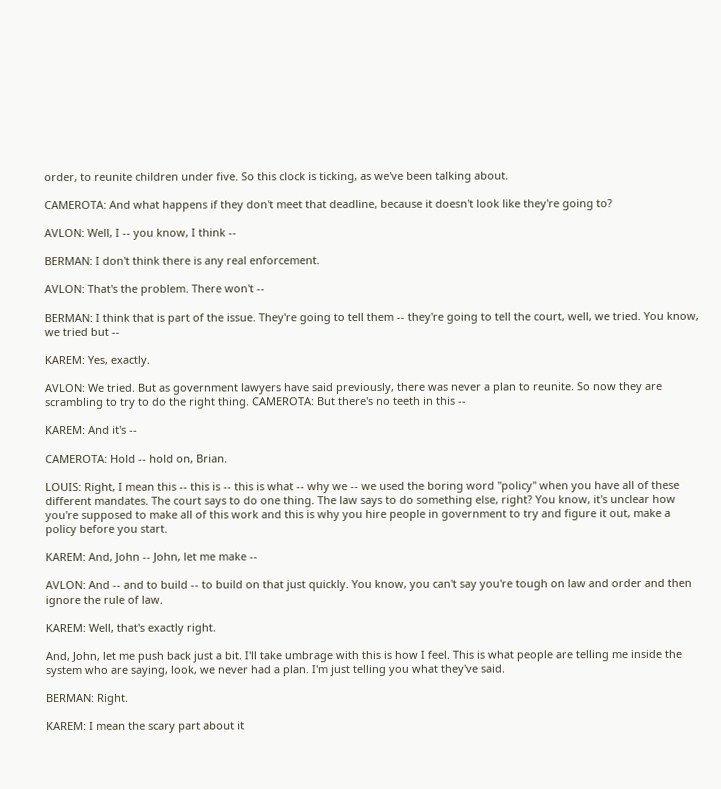order, to reunite children under five. So this clock is ticking, as we've been talking about.

CAMEROTA: And what happens if they don't meet that deadline, because it doesn't look like they're going to?

AVLON: Well, I -- you know, I think --

BERMAN: I don't think there is any real enforcement.

AVLON: That's the problem. There won't --

BERMAN: I think that is part of the issue. They're going to tell them -- they're going to tell the court, well, we tried. You know, we tried but --

KAREM: Yes, exactly.

AVLON: We tried. But as government lawyers have said previously, there was never a plan to reunite. So now they are scrambling to try to do the right thing. CAMEROTA: But there's no teeth in this --

KAREM: And it's --

CAMEROTA: Hold -- hold on, Brian.

LOUIS: Right, I mean this -- this is -- this is what -- why we -- we used the boring word "policy" when you have all of these different mandates. The court says to do one thing. The law says to do something else, right? You know, it's unclear how you're supposed to make all of this work and this is why you hire people in government to try and figure it out, make a policy before you start.

KAREM: And, John -- John, let me make --

AVLON: And -- and to build -- to build on that just quickly. You know, you can't say you're tough on law and order and then ignore the rule of law.

KAREM: Well, that's exactly right.

And, John, let me push back just a bit. I'll take umbrage with this is how I feel. This is what people are telling me inside the system who are saying, look, we never had a plan. I'm just telling you what they've said.

BERMAN: Right.

KAREM: I mean the scary part about it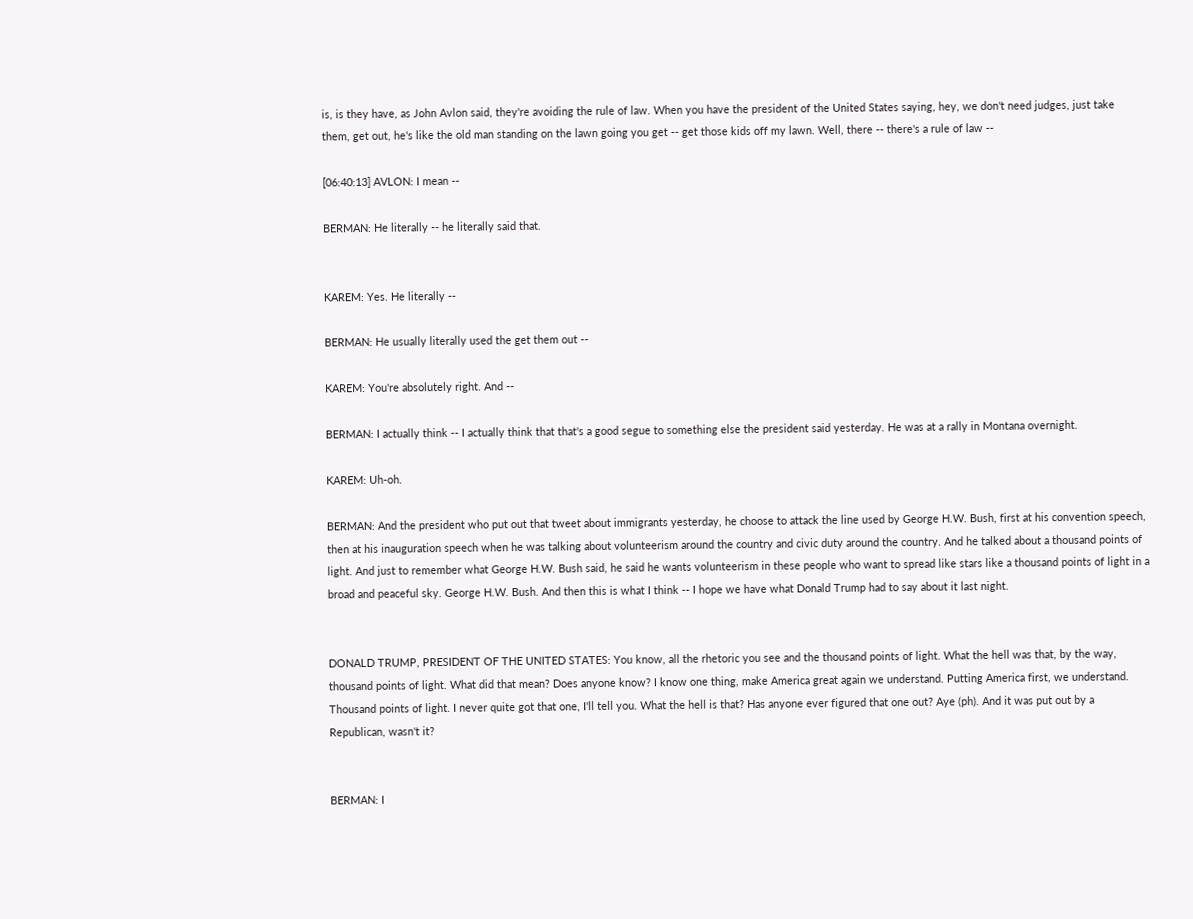is, is they have, as John Avlon said, they're avoiding the rule of law. When you have the president of the United States saying, hey, we don't need judges, just take them, get out, he's like the old man standing on the lawn going you get -- get those kids off my lawn. Well, there -- there's a rule of law --

[06:40:13] AVLON: I mean --

BERMAN: He literally -- he literally said that.


KAREM: Yes. He literally --

BERMAN: He usually literally used the get them out --

KAREM: You're absolutely right. And --

BERMAN: I actually think -- I actually think that that's a good segue to something else the president said yesterday. He was at a rally in Montana overnight.

KAREM: Uh-oh.

BERMAN: And the president who put out that tweet about immigrants yesterday, he choose to attack the line used by George H.W. Bush, first at his convention speech, then at his inauguration speech when he was talking about volunteerism around the country and civic duty around the country. And he talked about a thousand points of light. And just to remember what George H.W. Bush said, he said he wants volunteerism in these people who want to spread like stars like a thousand points of light in a broad and peaceful sky. George H.W. Bush. And then this is what I think -- I hope we have what Donald Trump had to say about it last night.


DONALD TRUMP, PRESIDENT OF THE UNITED STATES: You know, all the rhetoric you see and the thousand points of light. What the hell was that, by the way, thousand points of light. What did that mean? Does anyone know? I know one thing, make America great again we understand. Putting America first, we understand. Thousand points of light. I never quite got that one, I'll tell you. What the hell is that? Has anyone ever figured that one out? Aye (ph). And it was put out by a Republican, wasn't it?


BERMAN: I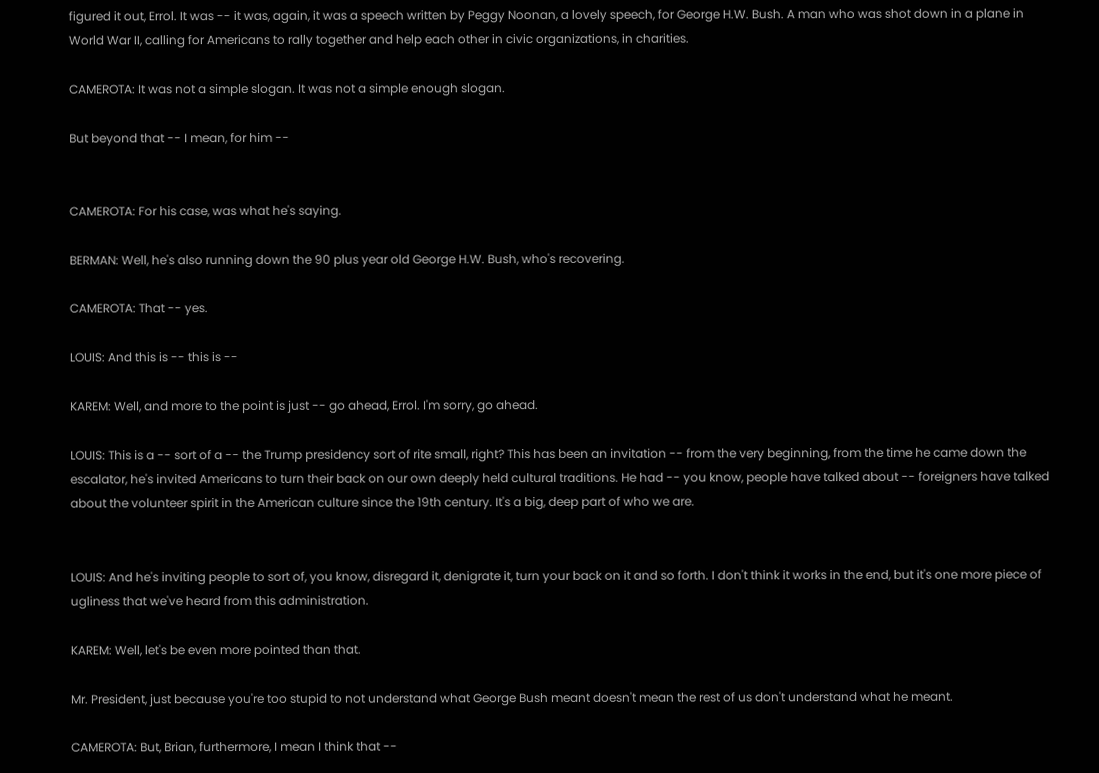figured it out, Errol. It was -- it was, again, it was a speech written by Peggy Noonan, a lovely speech, for George H.W. Bush. A man who was shot down in a plane in World War II, calling for Americans to rally together and help each other in civic organizations, in charities.

CAMEROTA: It was not a simple slogan. It was not a simple enough slogan.

But beyond that -- I mean, for him --


CAMEROTA: For his case, was what he's saying.

BERMAN: Well, he's also running down the 90 plus year old George H.W. Bush, who's recovering.

CAMEROTA: That -- yes.

LOUIS: And this is -- this is --

KAREM: Well, and more to the point is just -- go ahead, Errol. I'm sorry, go ahead.

LOUIS: This is a -- sort of a -- the Trump presidency sort of rite small, right? This has been an invitation -- from the very beginning, from the time he came down the escalator, he's invited Americans to turn their back on our own deeply held cultural traditions. He had -- you know, people have talked about -- foreigners have talked about the volunteer spirit in the American culture since the 19th century. It's a big, deep part of who we are.


LOUIS: And he's inviting people to sort of, you know, disregard it, denigrate it, turn your back on it and so forth. I don't think it works in the end, but it's one more piece of ugliness that we've heard from this administration.

KAREM: Well, let's be even more pointed than that.

Mr. President, just because you're too stupid to not understand what George Bush meant doesn't mean the rest of us don't understand what he meant.

CAMEROTA: But, Brian, furthermore, I mean I think that --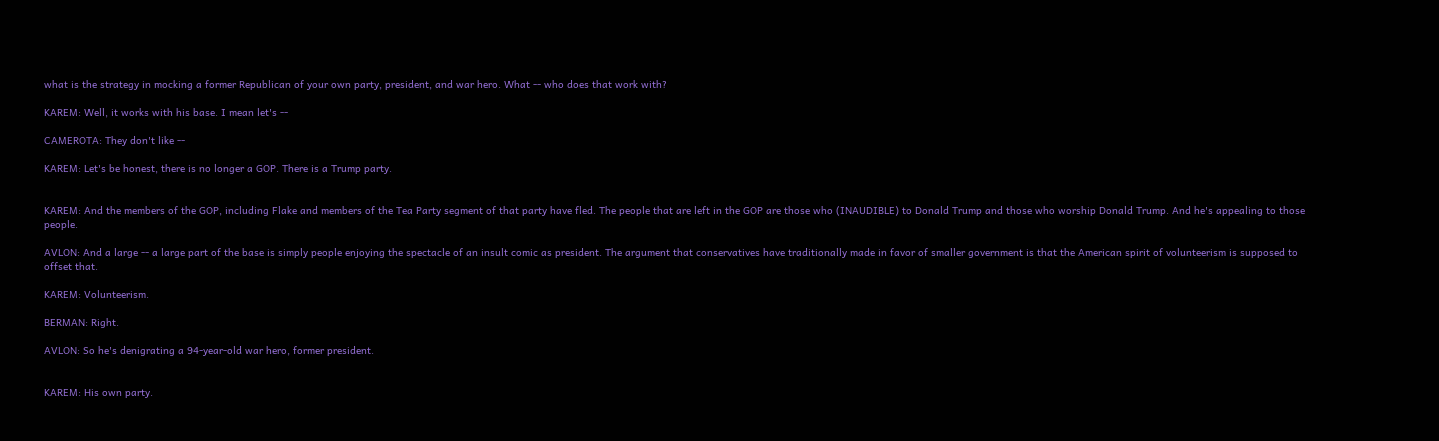what is the strategy in mocking a former Republican of your own party, president, and war hero. What -- who does that work with?

KAREM: Well, it works with his base. I mean let's --

CAMEROTA: They don't like --

KAREM: Let's be honest, there is no longer a GOP. There is a Trump party.


KAREM: And the members of the GOP, including Flake and members of the Tea Party segment of that party have fled. The people that are left in the GOP are those who (INAUDIBLE) to Donald Trump and those who worship Donald Trump. And he's appealing to those people.

AVLON: And a large -- a large part of the base is simply people enjoying the spectacle of an insult comic as president. The argument that conservatives have traditionally made in favor of smaller government is that the American spirit of volunteerism is supposed to offset that.

KAREM: Volunteerism.

BERMAN: Right.

AVLON: So he's denigrating a 94-year-old war hero, former president.


KAREM: His own party.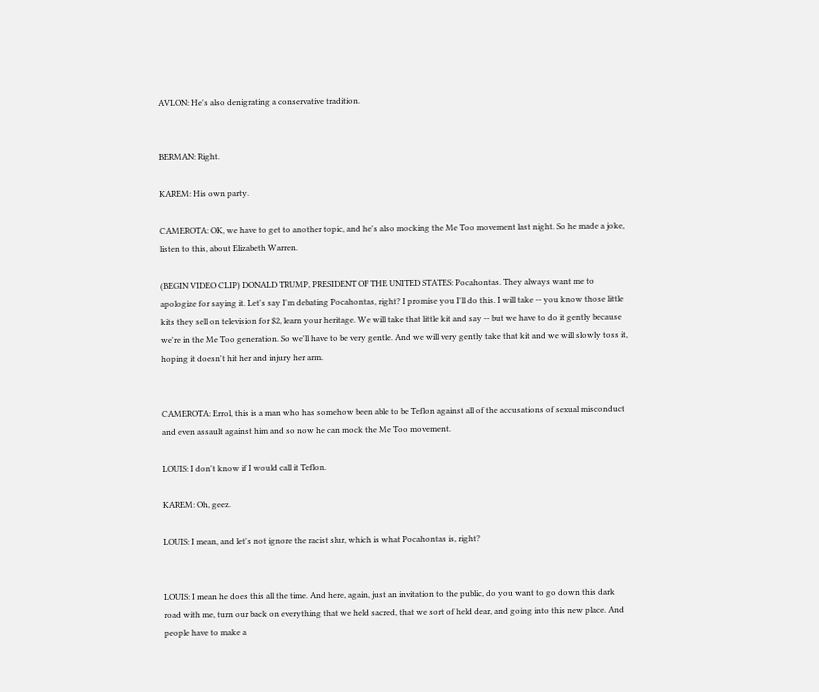AVLON: He's also denigrating a conservative tradition.


BERMAN: Right.

KAREM: His own party.

CAMEROTA: OK, we have to get to another topic, and he's also mocking the Me Too movement last night. So he made a joke, listen to this, about Elizabeth Warren.

(BEGIN VIDEO CLIP) DONALD TRUMP, PRESIDENT OF THE UNITED STATES: Pocahontas. They always want me to apologize for saying it. Let's say I'm debating Pocahontas, right? I promise you I'll do this. I will take -- you know those little kits they sell on television for $2, learn your heritage. We will take that little kit and say -- but we have to do it gently because we're in the Me Too generation. So we'll have to be very gentle. And we will very gently take that kit and we will slowly toss it, hoping it doesn't hit her and injury her arm.


CAMEROTA: Errol, this is a man who has somehow been able to be Teflon against all of the accusations of sexual misconduct and even assault against him and so now he can mock the Me Too movement.

LOUIS: I don't know if I would call it Teflon.

KAREM: Oh, geez.

LOUIS: I mean, and let's not ignore the racist slur, which is what Pocahontas is, right?


LOUIS: I mean he does this all the time. And here, again, just an invitation to the public, do you want to go down this dark road with me, turn our back on everything that we held sacred, that we sort of held dear, and going into this new place. And people have to make a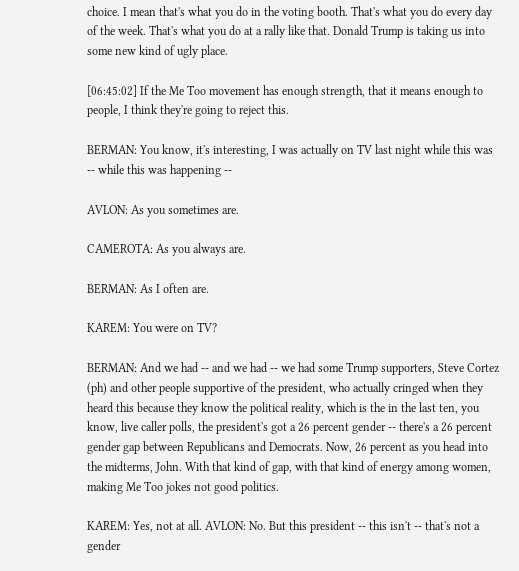choice. I mean that's what you do in the voting booth. That's what you do every day of the week. That's what you do at a rally like that. Donald Trump is taking us into some new kind of ugly place.

[06:45:02] If the Me Too movement has enough strength, that it means enough to people, I think they're going to reject this.

BERMAN: You know, it's interesting, I was actually on TV last night while this was -- while this was happening --

AVLON: As you sometimes are.

CAMEROTA: As you always are.

BERMAN: As I often are.

KAREM: You were on TV?

BERMAN: And we had -- and we had -- we had some Trump supporters, Steve Cortez (ph) and other people supportive of the president, who actually cringed when they heard this because they know the political reality, which is the in the last ten, you know, live caller polls, the president's got a 26 percent gender -- there's a 26 percent gender gap between Republicans and Democrats. Now, 26 percent as you head into the midterms, John. With that kind of gap, with that kind of energy among women, making Me Too jokes not good politics.

KAREM: Yes, not at all. AVLON: No. But this president -- this isn't -- that's not a gender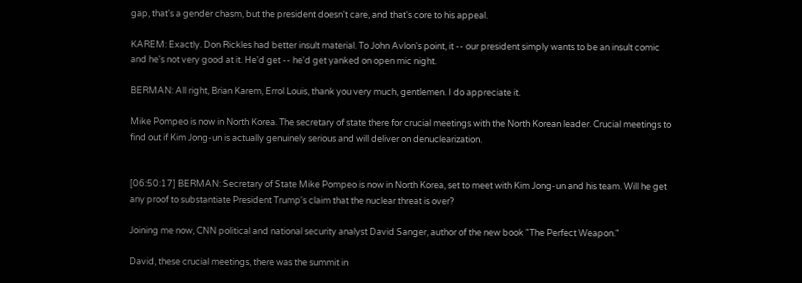gap, that's a gender chasm, but the president doesn't care, and that's core to his appeal.

KAREM: Exactly. Don Rickles had better insult material. To John Avlon's point, it -- our president simply wants to be an insult comic and he's not very good at it. He'd get -- he'd get yanked on open mic night.

BERMAN: All right, Brian Karem, Errol Louis, thank you very much, gentlemen. I do appreciate it.

Mike Pompeo is now in North Korea. The secretary of state there for crucial meetings with the North Korean leader. Crucial meetings to find out if Kim Jong-un is actually genuinely serious and will deliver on denuclearization.


[06:50:17] BERMAN: Secretary of State Mike Pompeo is now in North Korea, set to meet with Kim Jong-un and his team. Will he get any proof to substantiate President Trump's claim that the nuclear threat is over?

Joining me now, CNN political and national security analyst David Sanger, author of the new book "The Perfect Weapon."

David, these crucial meetings, there was the summit in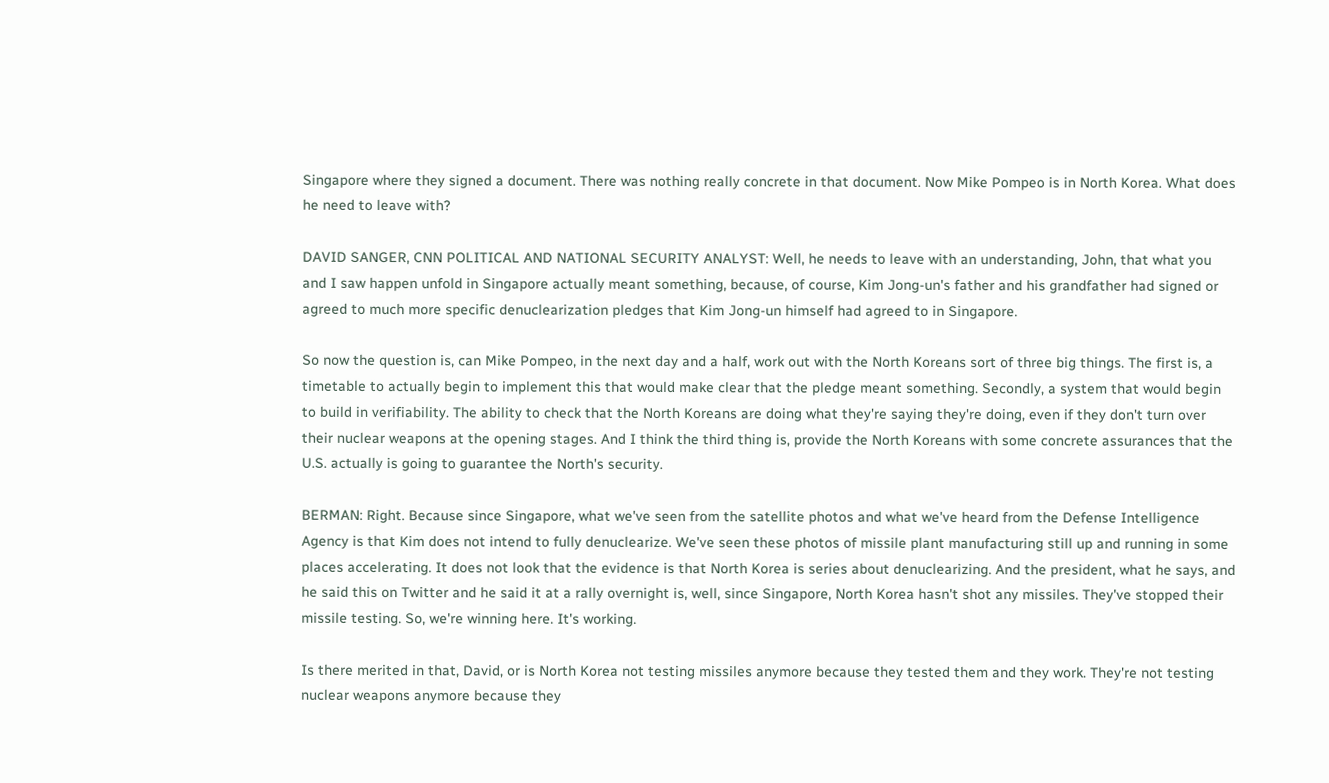Singapore where they signed a document. There was nothing really concrete in that document. Now Mike Pompeo is in North Korea. What does he need to leave with?

DAVID SANGER, CNN POLITICAL AND NATIONAL SECURITY ANALYST: Well, he needs to leave with an understanding, John, that what you and I saw happen unfold in Singapore actually meant something, because, of course, Kim Jong-un's father and his grandfather had signed or agreed to much more specific denuclearization pledges that Kim Jong-un himself had agreed to in Singapore.

So now the question is, can Mike Pompeo, in the next day and a half, work out with the North Koreans sort of three big things. The first is, a timetable to actually begin to implement this that would make clear that the pledge meant something. Secondly, a system that would begin to build in verifiability. The ability to check that the North Koreans are doing what they're saying they're doing, even if they don't turn over their nuclear weapons at the opening stages. And I think the third thing is, provide the North Koreans with some concrete assurances that the U.S. actually is going to guarantee the North's security.

BERMAN: Right. Because since Singapore, what we've seen from the satellite photos and what we've heard from the Defense Intelligence Agency is that Kim does not intend to fully denuclearize. We've seen these photos of missile plant manufacturing still up and running in some places accelerating. It does not look that the evidence is that North Korea is series about denuclearizing. And the president, what he says, and he said this on Twitter and he said it at a rally overnight is, well, since Singapore, North Korea hasn't shot any missiles. They've stopped their missile testing. So, we're winning here. It's working.

Is there merited in that, David, or is North Korea not testing missiles anymore because they tested them and they work. They're not testing nuclear weapons anymore because they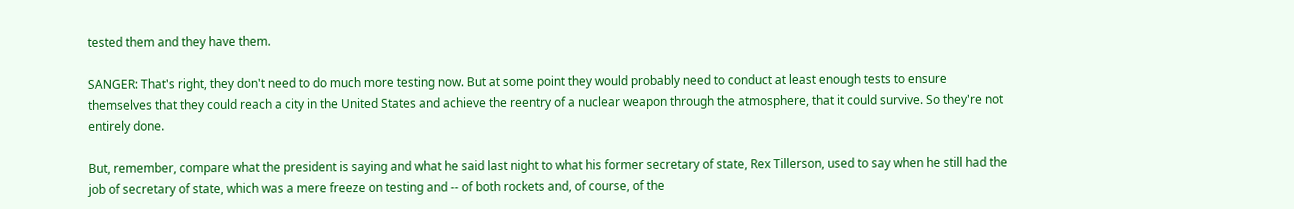tested them and they have them.

SANGER: That's right, they don't need to do much more testing now. But at some point they would probably need to conduct at least enough tests to ensure themselves that they could reach a city in the United States and achieve the reentry of a nuclear weapon through the atmosphere, that it could survive. So they're not entirely done.

But, remember, compare what the president is saying and what he said last night to what his former secretary of state, Rex Tillerson, used to say when he still had the job of secretary of state, which was a mere freeze on testing and -- of both rockets and, of course, of the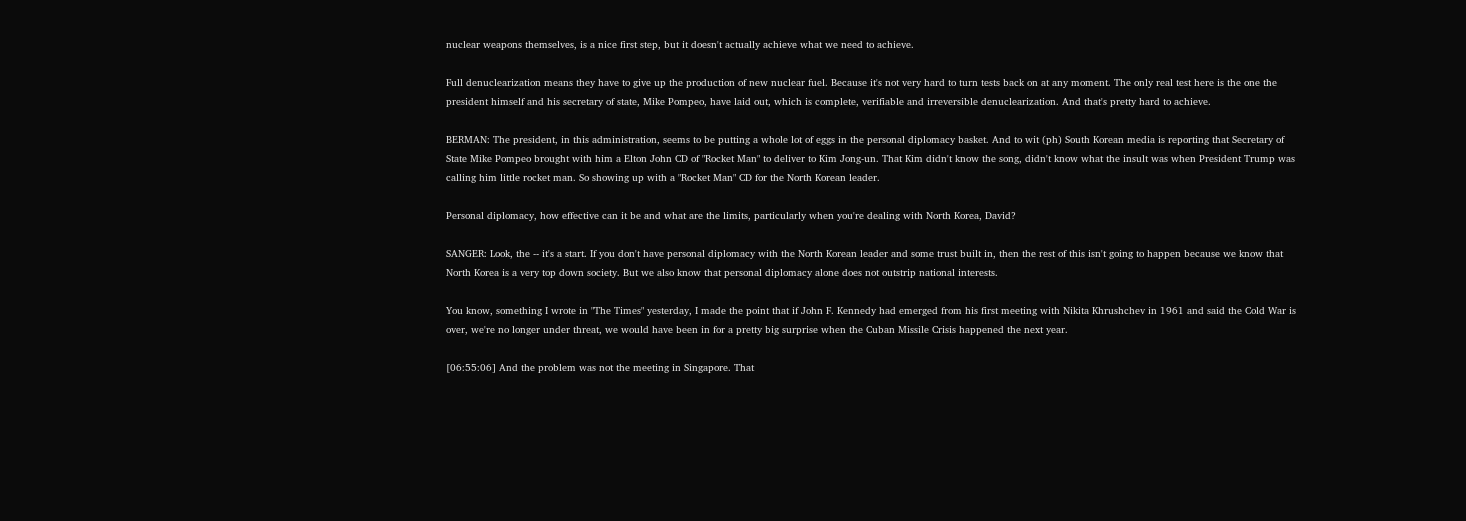nuclear weapons themselves, is a nice first step, but it doesn't actually achieve what we need to achieve.

Full denuclearization means they have to give up the production of new nuclear fuel. Because it's not very hard to turn tests back on at any moment. The only real test here is the one the president himself and his secretary of state, Mike Pompeo, have laid out, which is complete, verifiable and irreversible denuclearization. And that's pretty hard to achieve.

BERMAN: The president, in this administration, seems to be putting a whole lot of eggs in the personal diplomacy basket. And to wit (ph) South Korean media is reporting that Secretary of State Mike Pompeo brought with him a Elton John CD of "Rocket Man" to deliver to Kim Jong-un. That Kim didn't know the song, didn't know what the insult was when President Trump was calling him little rocket man. So showing up with a "Rocket Man" CD for the North Korean leader.

Personal diplomacy, how effective can it be and what are the limits, particularly when you're dealing with North Korea, David?

SANGER: Look, the -- it's a start. If you don't have personal diplomacy with the North Korean leader and some trust built in, then the rest of this isn't going to happen because we know that North Korea is a very top down society. But we also know that personal diplomacy alone does not outstrip national interests.

You know, something I wrote in "The Times" yesterday, I made the point that if John F. Kennedy had emerged from his first meeting with Nikita Khrushchev in 1961 and said the Cold War is over, we're no longer under threat, we would have been in for a pretty big surprise when the Cuban Missile Crisis happened the next year.

[06:55:06] And the problem was not the meeting in Singapore. That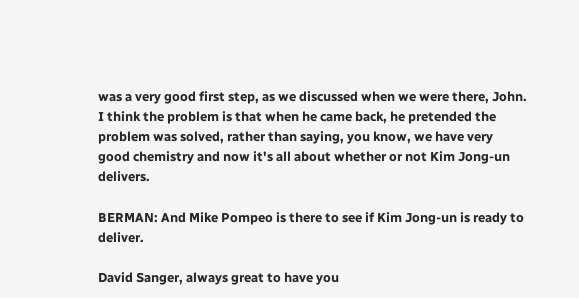was a very good first step, as we discussed when we were there, John. I think the problem is that when he came back, he pretended the problem was solved, rather than saying, you know, we have very good chemistry and now it's all about whether or not Kim Jong-un delivers.

BERMAN: And Mike Pompeo is there to see if Kim Jong-un is ready to deliver.

David Sanger, always great to have you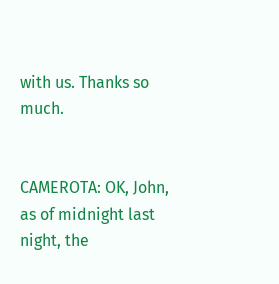with us. Thanks so much.


CAMEROTA: OK, John, as of midnight last night, the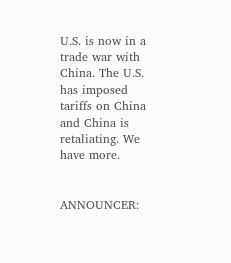U.S. is now in a trade war with China. The U.S. has imposed tariffs on China and China is retaliating. We have more.


ANNOUNCER: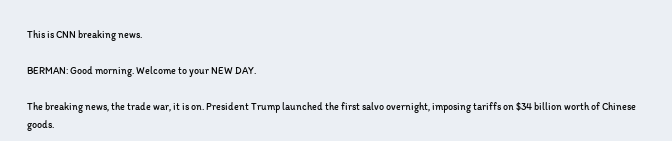This is CNN breaking news.

BERMAN: Good morning. Welcome to your NEW DAY.

The breaking news, the trade war, it is on. President Trump launched the first salvo overnight, imposing tariffs on $34 billion worth of Chinese goods.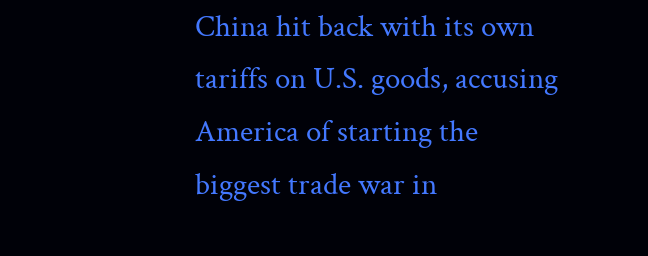China hit back with its own tariffs on U.S. goods, accusing America of starting the biggest trade war in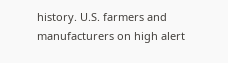history. U.S. farmers and manufacturers on high alert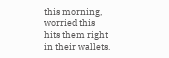this morning, worried this hits them right in their wallets.